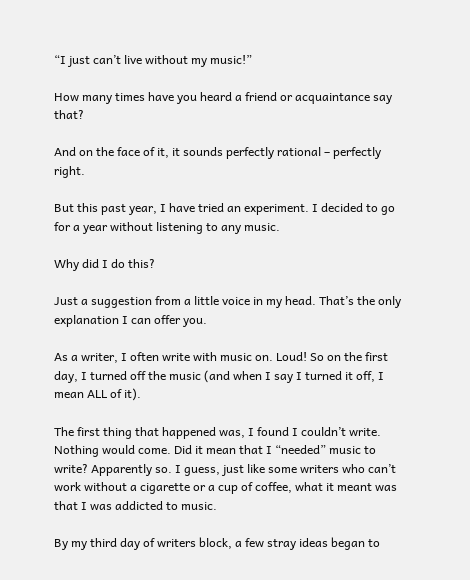“I just can’t live without my music!”

How many times have you heard a friend or acquaintance say that?

And on the face of it, it sounds perfectly rational – perfectly right.

But this past year, I have tried an experiment. I decided to go for a year without listening to any music.

Why did I do this?

Just a suggestion from a little voice in my head. That’s the only explanation I can offer you.

As a writer, I often write with music on. Loud! So on the first day, I turned off the music (and when I say I turned it off, I mean ALL of it).

The first thing that happened was, I found I couldn’t write. Nothing would come. Did it mean that I “needed” music to write? Apparently so. I guess, just like some writers who can’t work without a cigarette or a cup of coffee, what it meant was that I was addicted to music.

By my third day of writers block, a few stray ideas began to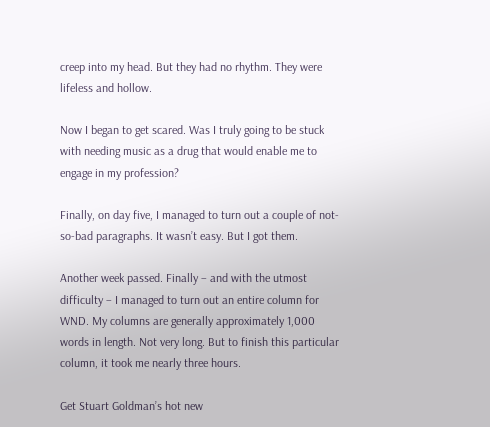creep into my head. But they had no rhythm. They were lifeless and hollow.

Now I began to get scared. Was I truly going to be stuck with needing music as a drug that would enable me to engage in my profession?

Finally, on day five, I managed to turn out a couple of not-so-bad paragraphs. It wasn’t easy. But I got them.

Another week passed. Finally – and with the utmost difficulty – I managed to turn out an entire column for WND. My columns are generally approximately 1,000 words in length. Not very long. But to finish this particular column, it took me nearly three hours.

Get Stuart Goldman’s hot new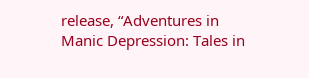release, “Adventures in Manic Depression: Tales in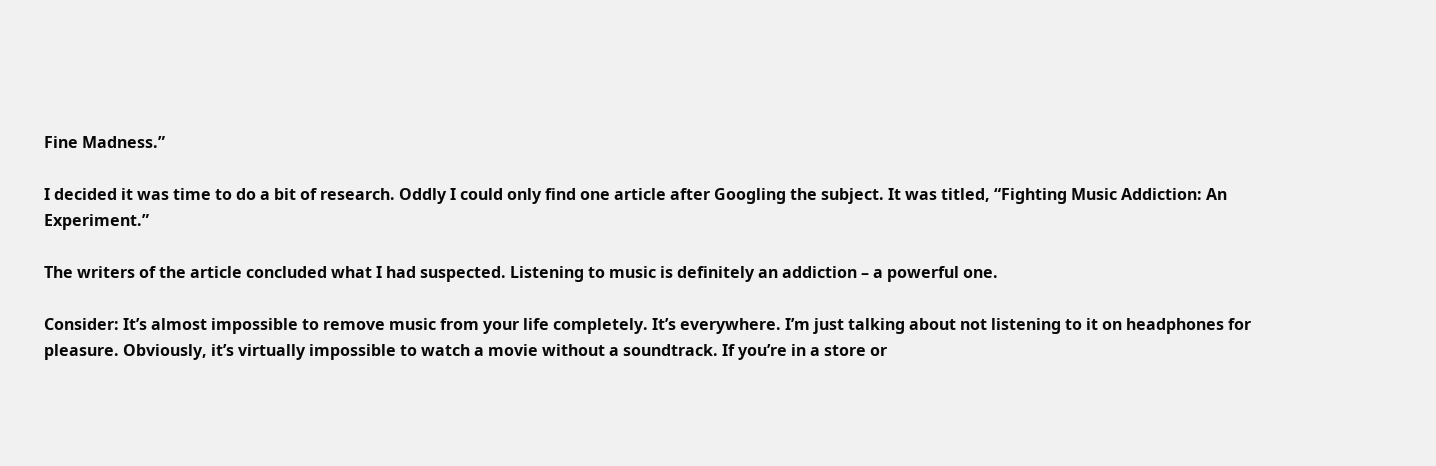Fine Madness.”

I decided it was time to do a bit of research. Oddly I could only find one article after Googling the subject. It was titled, “Fighting Music Addiction: An Experiment.”

The writers of the article concluded what I had suspected. Listening to music is definitely an addiction – a powerful one.

Consider: It’s almost impossible to remove music from your life completely. It’s everywhere. I’m just talking about not listening to it on headphones for pleasure. Obviously, it’s virtually impossible to watch a movie without a soundtrack. If you’re in a store or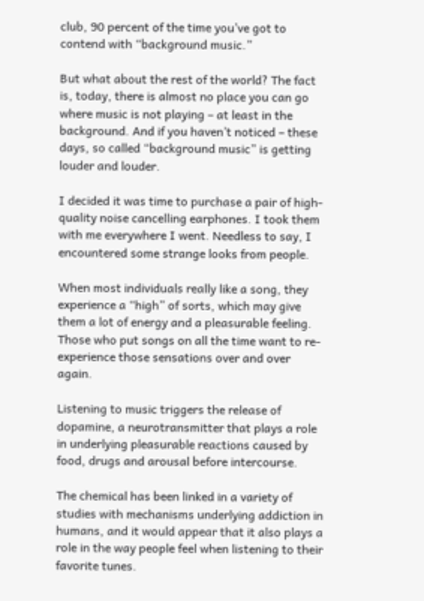club, 90 percent of the time you’ve got to contend with “background music.”

But what about the rest of the world? The fact is, today, there is almost no place you can go where music is not playing – at least in the background. And if you haven’t noticed – these days, so called “background music” is getting louder and louder.

I decided it was time to purchase a pair of high-quality noise cancelling earphones. I took them with me everywhere I went. Needless to say, I encountered some strange looks from people.

When most individuals really like a song, they experience a “high” of sorts, which may give them a lot of energy and a pleasurable feeling. Those who put songs on all the time want to re-experience those sensations over and over again.

Listening to music triggers the release of dopamine, a neurotransmitter that plays a role in underlying pleasurable reactions caused by food, drugs and arousal before intercourse.

The chemical has been linked in a variety of studies with mechanisms underlying addiction in humans, and it would appear that it also plays a role in the way people feel when listening to their favorite tunes.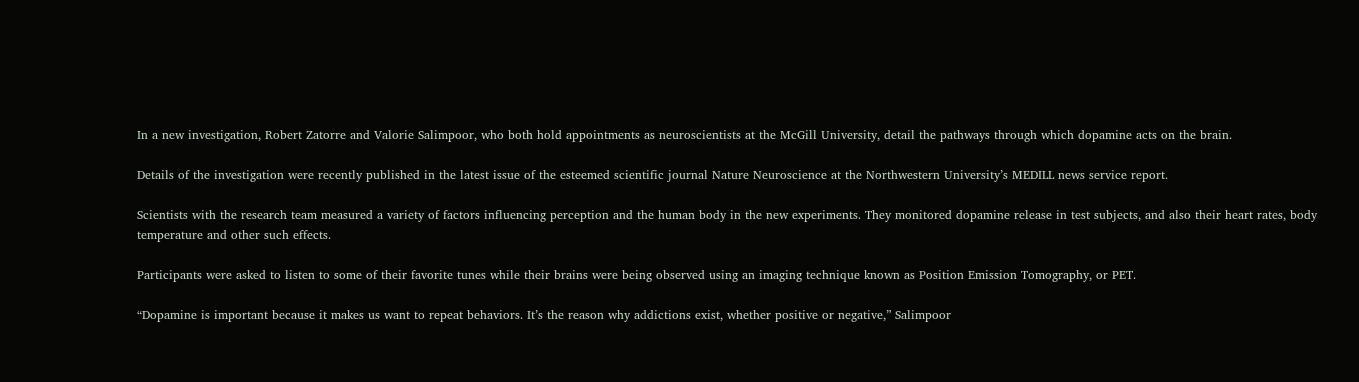In a new investigation, Robert Zatorre and Valorie Salimpoor, who both hold appointments as neuroscientists at the McGill University, detail the pathways through which dopamine acts on the brain.

Details of the investigation were recently published in the latest issue of the esteemed scientific journal Nature Neuroscience at the Northwestern University’s MEDILL news service report.

Scientists with the research team measured a variety of factors influencing perception and the human body in the new experiments. They monitored dopamine release in test subjects, and also their heart rates, body temperature and other such effects.

Participants were asked to listen to some of their favorite tunes while their brains were being observed using an imaging technique known as Position Emission Tomography, or PET.

“Dopamine is important because it makes us want to repeat behaviors. It’s the reason why addictions exist, whether positive or negative,” Salimpoor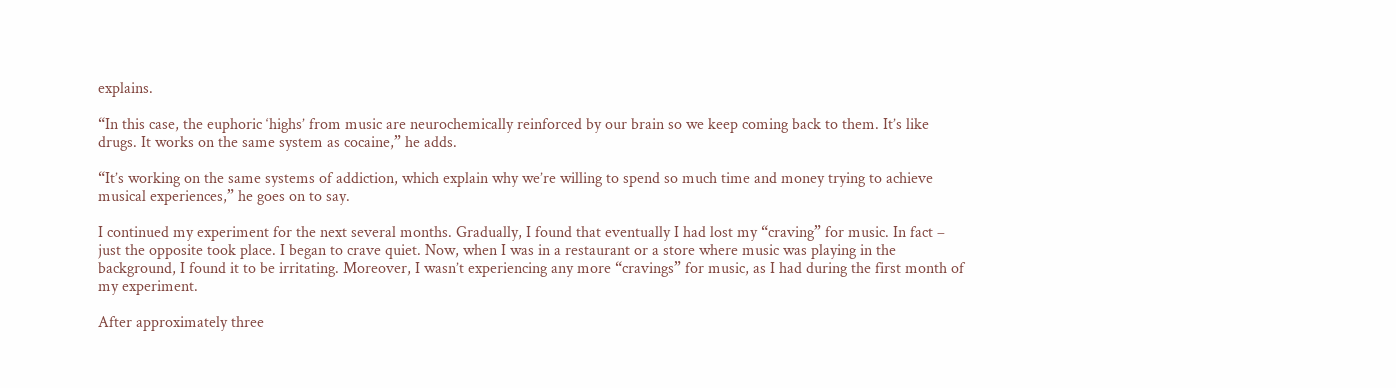explains.

“In this case, the euphoric ‘highs’ from music are neurochemically reinforced by our brain so we keep coming back to them. It’s like drugs. It works on the same system as cocaine,” he adds.

“It’s working on the same systems of addiction, which explain why we’re willing to spend so much time and money trying to achieve musical experiences,” he goes on to say.

I continued my experiment for the next several months. Gradually, I found that eventually I had lost my “craving” for music. In fact – just the opposite took place. I began to crave quiet. Now, when I was in a restaurant or a store where music was playing in the background, I found it to be irritating. Moreover, I wasn’t experiencing any more “cravings” for music, as I had during the first month of my experiment.

After approximately three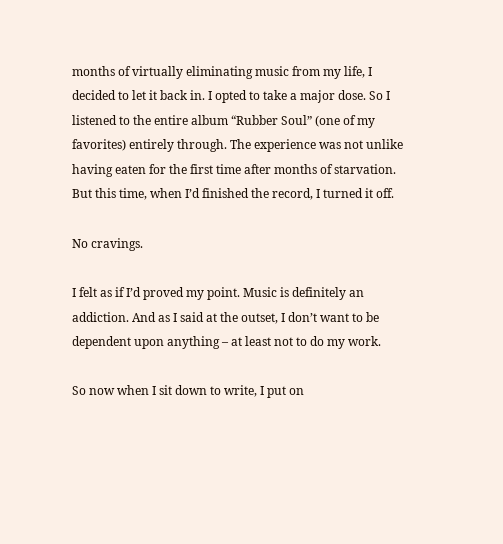months of virtually eliminating music from my life, I decided to let it back in. I opted to take a major dose. So I listened to the entire album “Rubber Soul” (one of my favorites) entirely through. The experience was not unlike having eaten for the first time after months of starvation. But this time, when I’d finished the record, I turned it off.

No cravings.

I felt as if I’d proved my point. Music is definitely an addiction. And as I said at the outset, I don’t want to be dependent upon anything – at least not to do my work.

So now when I sit down to write, I put on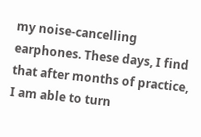my noise-cancelling earphones. These days, I find that after months of practice, I am able to turn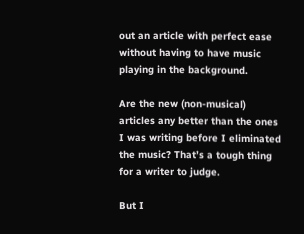out an article with perfect ease without having to have music playing in the background.

Are the new (non-musical) articles any better than the ones I was writing before I eliminated the music? That’s a tough thing for a writer to judge.

But I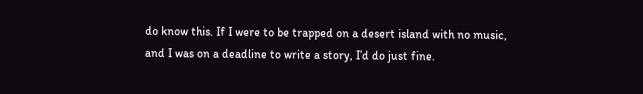do know this. If I were to be trapped on a desert island with no music, and I was on a deadline to write a story, I’d do just fine.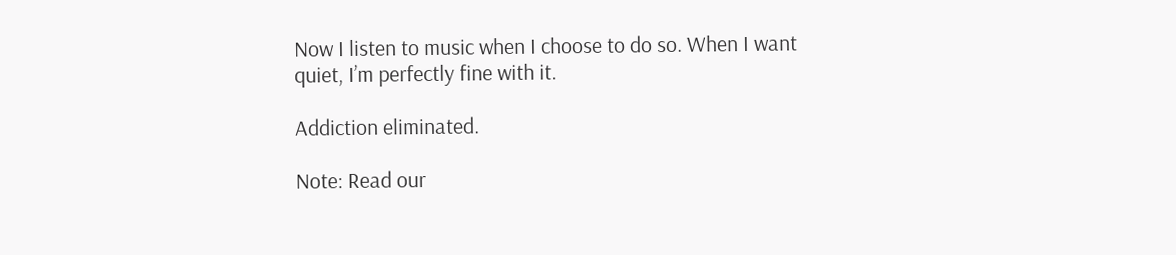Now I listen to music when I choose to do so. When I want quiet, I’m perfectly fine with it.

Addiction eliminated.

Note: Read our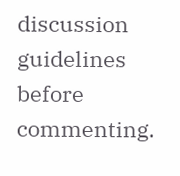discussion guidelines before commenting.